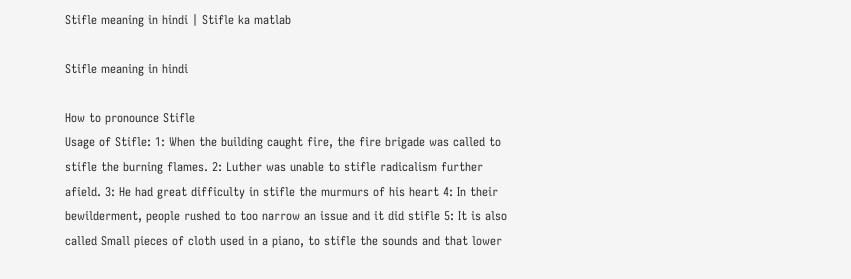Stifle meaning in hindi | Stifle ka matlab

Stifle meaning in hindi

How to pronounce Stifle
Usage of Stifle: 1: When the building caught fire, the fire brigade was called to stifle the burning flames. 2: Luther was unable to stifle radicalism further afield. 3: He had great difficulty in stifle the murmurs of his heart 4: In their bewilderment, people rushed to too narrow an issue and it did stifle 5: It is also called Small pieces of cloth used in a piano, to stifle the sounds and that lower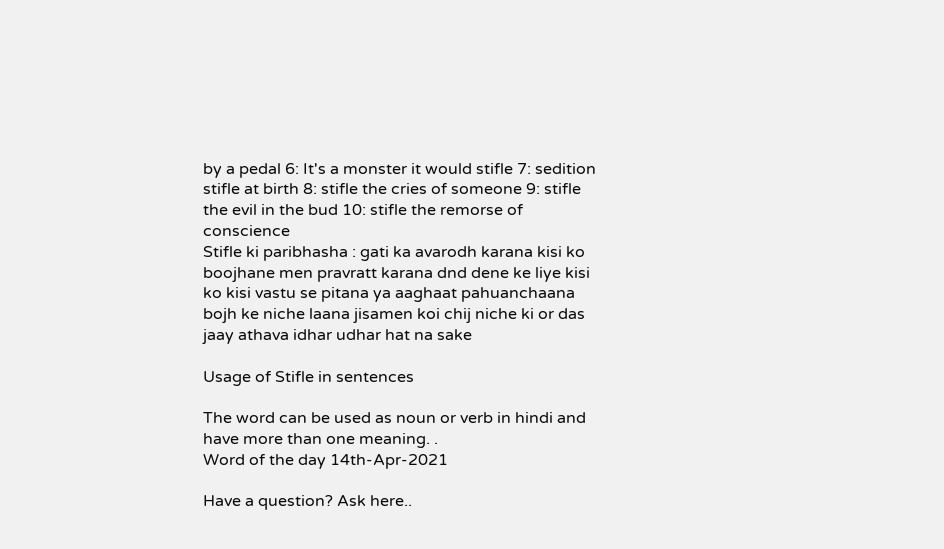by a pedal 6: It's a monster it would stifle 7: sedition stifle at birth 8: stifle the cries of someone 9: stifle the evil in the bud 10: stifle the remorse of conscience
Stifle ki paribhasha : gati ka avarodh karana kisi ko boojhane men pravratt karana dnd dene ke liye kisi ko kisi vastu se pitana ya aaghaat pahuanchaana bojh ke niche laana jisamen koi chij niche ki or das jaay athava idhar udhar hat na sake

Usage of Stifle in sentences

The word can be used as noun or verb in hindi and have more than one meaning. .
Word of the day 14th-Apr-2021

Have a question? Ask here..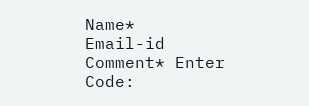Name*     Email-id    Comment* Enter Code: